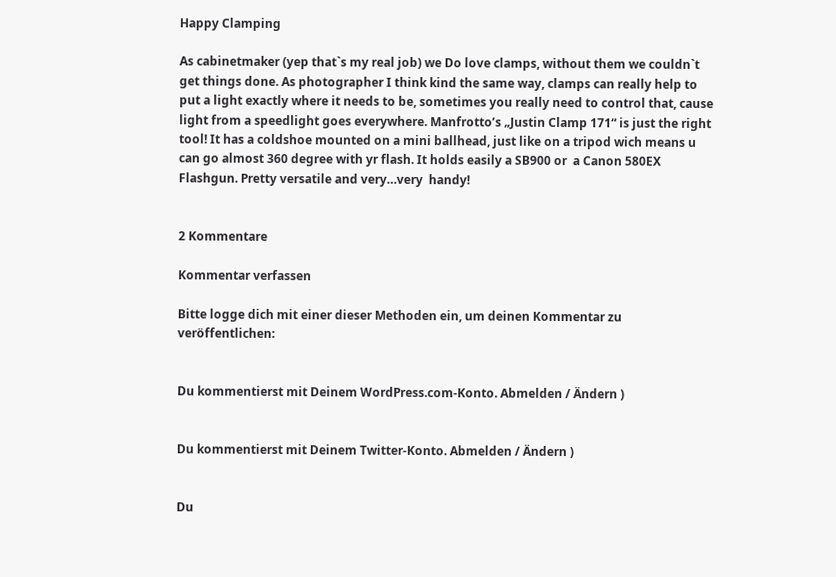Happy Clamping

As cabinetmaker (yep that`s my real job) we Do love clamps, without them we couldn`t get things done. As photographer I think kind the same way, clamps can really help to put a light exactly where it needs to be, sometimes you really need to control that, cause light from a speedlight goes everywhere. Manfrotto’s „Justin Clamp 171“ is just the right tool! It has a coldshoe mounted on a mini ballhead, just like on a tripod wich means u can go almost 360 degree with yr flash. It holds easily a SB900 or  a Canon 580EX Flashgun. Pretty versatile and very…very  handy!


2 Kommentare

Kommentar verfassen

Bitte logge dich mit einer dieser Methoden ein, um deinen Kommentar zu veröffentlichen:


Du kommentierst mit Deinem WordPress.com-Konto. Abmelden / Ändern )


Du kommentierst mit Deinem Twitter-Konto. Abmelden / Ändern )


Du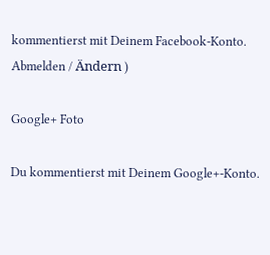kommentierst mit Deinem Facebook-Konto. Abmelden / Ändern )

Google+ Foto

Du kommentierst mit Deinem Google+-Konto.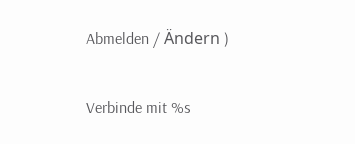Abmelden / Ändern )

Verbinde mit %s